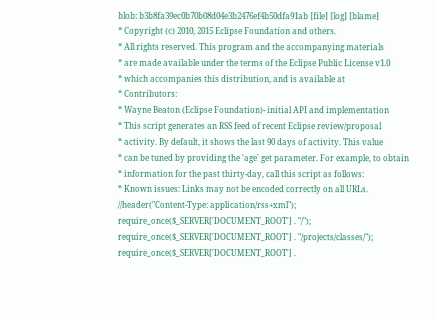blob: b3b8fa39ec0b70b08d04e3b2476ef4b50dfa91ab [file] [log] [blame]
* Copyright (c) 2010, 2015 Eclipse Foundation and others.
* All rights reserved. This program and the accompanying materials
* are made available under the terms of the Eclipse Public License v1.0
* which accompanies this distribution, and is available at
* Contributors:
* Wayne Beaton (Eclipse Foundation)- initial API and implementation
* This script generates an RSS feed of recent Eclipse review/proposal
* activity. By default, it shows the last 90 days of activity. This value
* can be tuned by providing the 'age' get parameter. For example, to obtain
* information for the past thirty-day, call this script as follows:
* Known issues: Links may not be encoded correctly on all URLs.
//header("Content-Type: application/rss+xml");
require_once($_SERVER['DOCUMENT_ROOT'] . "/");
require_once($_SERVER['DOCUMENT_ROOT'] . "/projects/classes/");
require_once($_SERVER['DOCUMENT_ROOT'] .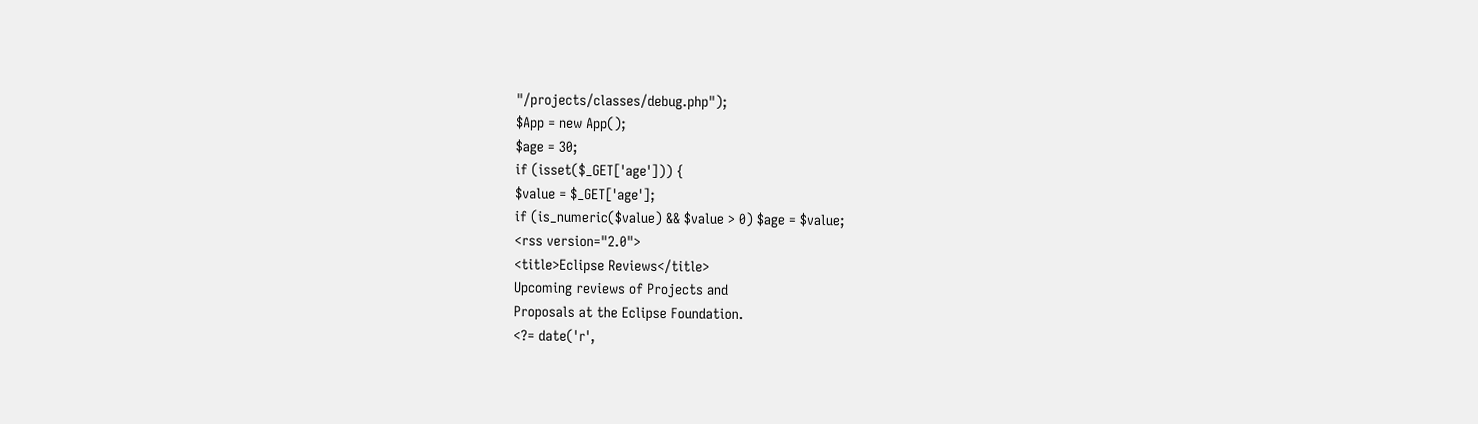"/projects/classes/debug.php");
$App = new App();
$age = 30;
if (isset($_GET['age'])) {
$value = $_GET['age'];
if (is_numeric($value) && $value > 0) $age = $value;
<rss version="2.0">
<title>Eclipse Reviews</title>
Upcoming reviews of Projects and
Proposals at the Eclipse Foundation.
<?= date('r',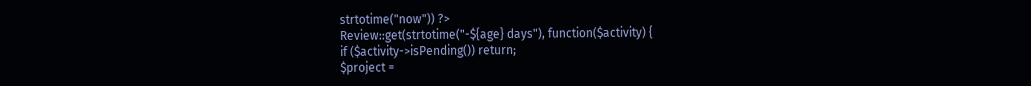strtotime("now")) ?>
Review::get(strtotime("-${age} days"), function($activity) {
if ($activity->isPending()) return;
$project =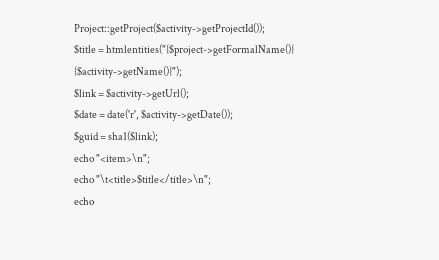Project::getProject($activity->getProjectId());
$title = htmlentities("{$project->getFormalName()} {$activity->getName()}");
$link = $activity->getUrl();
$date = date('r', $activity->getDate());
$guid = sha1($link);
echo "<item>\n";
echo "\t<title>$title</title>\n";
echo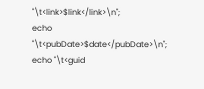"\t<link>$link</link>\n";
echo "\t<pubDate>$date</pubDate>\n";
echo "\t<guid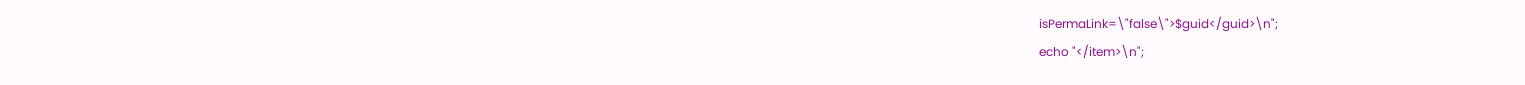isPermaLink=\"false\">$guid</guid>\n";
echo "</item>\n";